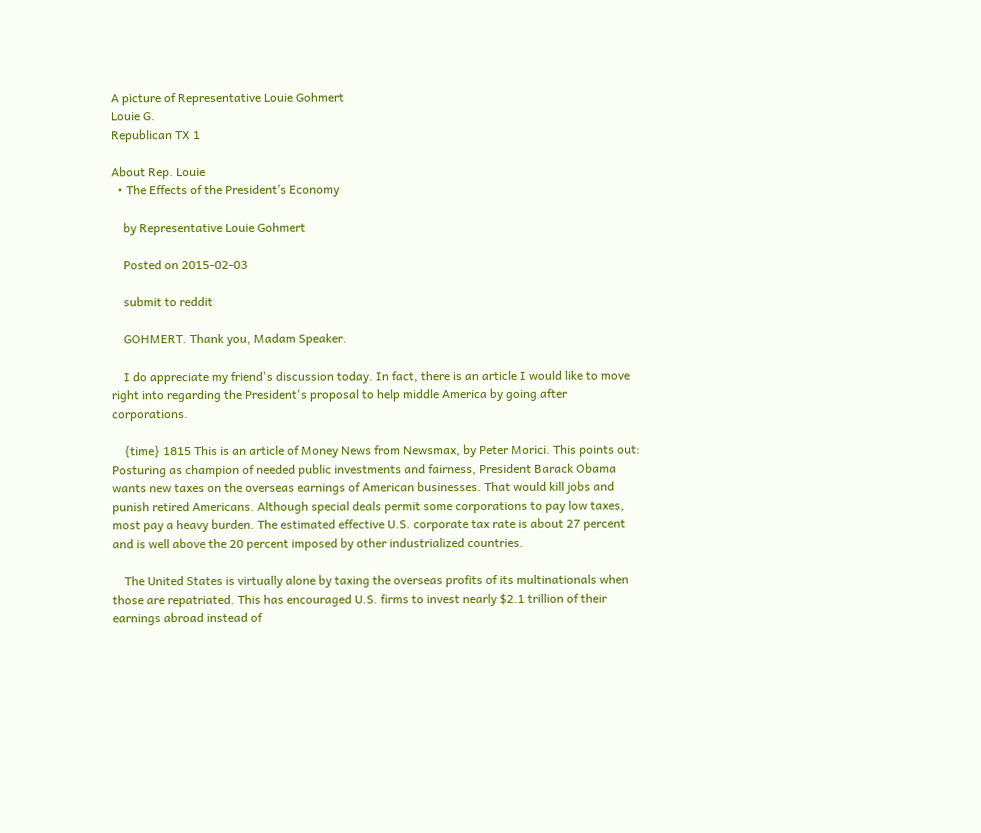A picture of Representative Louie Gohmert
Louie G.
Republican TX 1

About Rep. Louie
  • The Effects of the President’s Economy

    by Representative Louie Gohmert

    Posted on 2015-02-03

    submit to reddit

    GOHMERT. Thank you, Madam Speaker.

    I do appreciate my friend's discussion today. In fact, there is an article I would like to move right into regarding the President's proposal to help middle America by going after corporations.

    {time} 1815 This is an article of Money News from Newsmax, by Peter Morici. This points out: Posturing as champion of needed public investments and fairness, President Barack Obama wants new taxes on the overseas earnings of American businesses. That would kill jobs and punish retired Americans. Although special deals permit some corporations to pay low taxes, most pay a heavy burden. The estimated effective U.S. corporate tax rate is about 27 percent and is well above the 20 percent imposed by other industrialized countries.

    The United States is virtually alone by taxing the overseas profits of its multinationals when those are repatriated. This has encouraged U.S. firms to invest nearly $2.1 trillion of their earnings abroad instead of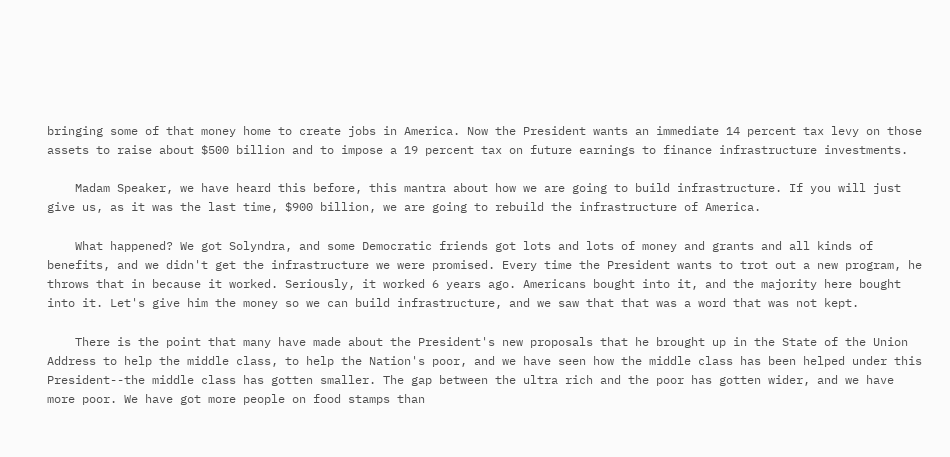bringing some of that money home to create jobs in America. Now the President wants an immediate 14 percent tax levy on those assets to raise about $500 billion and to impose a 19 percent tax on future earnings to finance infrastructure investments.

    Madam Speaker, we have heard this before, this mantra about how we are going to build infrastructure. If you will just give us, as it was the last time, $900 billion, we are going to rebuild the infrastructure of America.

    What happened? We got Solyndra, and some Democratic friends got lots and lots of money and grants and all kinds of benefits, and we didn't get the infrastructure we were promised. Every time the President wants to trot out a new program, he throws that in because it worked. Seriously, it worked 6 years ago. Americans bought into it, and the majority here bought into it. Let's give him the money so we can build infrastructure, and we saw that that was a word that was not kept.

    There is the point that many have made about the President's new proposals that he brought up in the State of the Union Address to help the middle class, to help the Nation's poor, and we have seen how the middle class has been helped under this President--the middle class has gotten smaller. The gap between the ultra rich and the poor has gotten wider, and we have more poor. We have got more people on food stamps than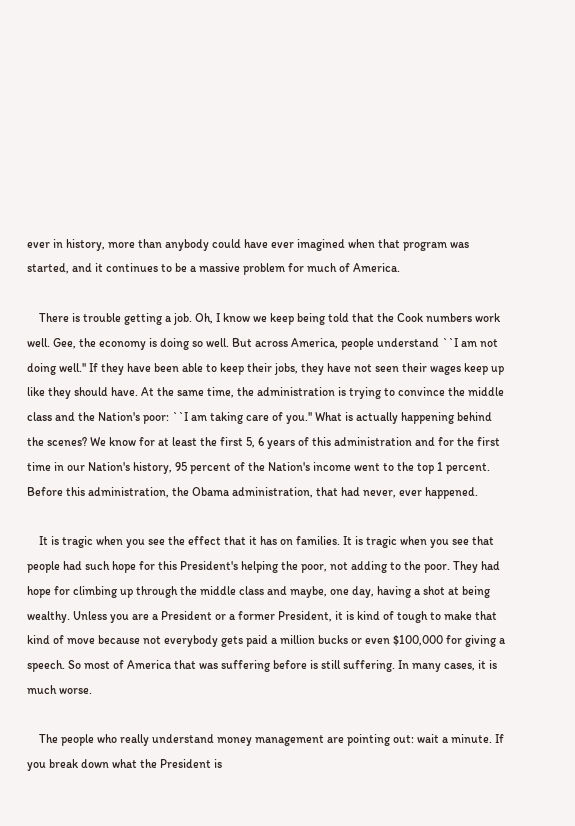ever in history, more than anybody could have ever imagined when that program was started, and it continues to be a massive problem for much of America.

    There is trouble getting a job. Oh, I know we keep being told that the Cook numbers work well. Gee, the economy is doing so well. But across America, people understand ``I am not doing well.'' If they have been able to keep their jobs, they have not seen their wages keep up like they should have. At the same time, the administration is trying to convince the middle class and the Nation's poor: ``I am taking care of you.'' What is actually happening behind the scenes? We know for at least the first 5, 6 years of this administration and for the first time in our Nation's history, 95 percent of the Nation's income went to the top 1 percent. Before this administration, the Obama administration, that had never, ever happened.

    It is tragic when you see the effect that it has on families. It is tragic when you see that people had such hope for this President's helping the poor, not adding to the poor. They had hope for climbing up through the middle class and maybe, one day, having a shot at being wealthy. Unless you are a President or a former President, it is kind of tough to make that kind of move because not everybody gets paid a million bucks or even $100,000 for giving a speech. So most of America that was suffering before is still suffering. In many cases, it is much worse.

    The people who really understand money management are pointing out: wait a minute. If you break down what the President is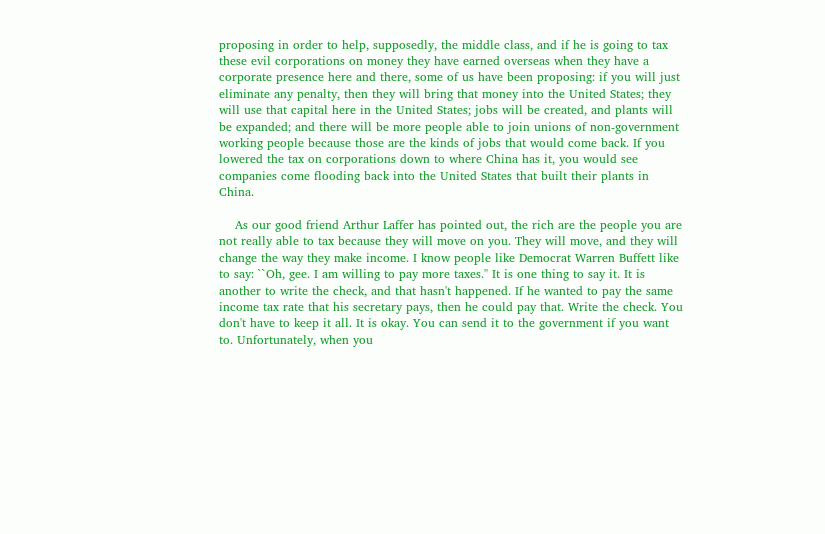proposing in order to help, supposedly, the middle class, and if he is going to tax these evil corporations on money they have earned overseas when they have a corporate presence here and there, some of us have been proposing: if you will just eliminate any penalty, then they will bring that money into the United States; they will use that capital here in the United States; jobs will be created, and plants will be expanded; and there will be more people able to join unions of non-government working people because those are the kinds of jobs that would come back. If you lowered the tax on corporations down to where China has it, you would see companies come flooding back into the United States that built their plants in China.

    As our good friend Arthur Laffer has pointed out, the rich are the people you are not really able to tax because they will move on you. They will move, and they will change the way they make income. I know people like Democrat Warren Buffett like to say: ``Oh, gee. I am willing to pay more taxes.'' It is one thing to say it. It is another to write the check, and that hasn't happened. If he wanted to pay the same income tax rate that his secretary pays, then he could pay that. Write the check. You don't have to keep it all. It is okay. You can send it to the government if you want to. Unfortunately, when you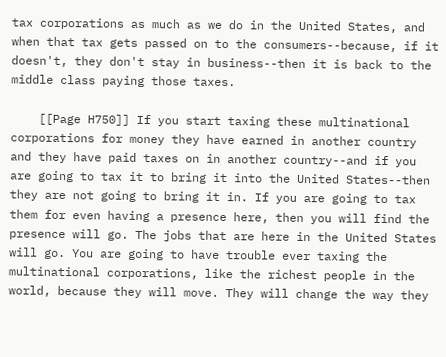tax corporations as much as we do in the United States, and when that tax gets passed on to the consumers--because, if it doesn't, they don't stay in business--then it is back to the middle class paying those taxes.

    [[Page H750]] If you start taxing these multinational corporations for money they have earned in another country and they have paid taxes on in another country--and if you are going to tax it to bring it into the United States--then they are not going to bring it in. If you are going to tax them for even having a presence here, then you will find the presence will go. The jobs that are here in the United States will go. You are going to have trouble ever taxing the multinational corporations, like the richest people in the world, because they will move. They will change the way they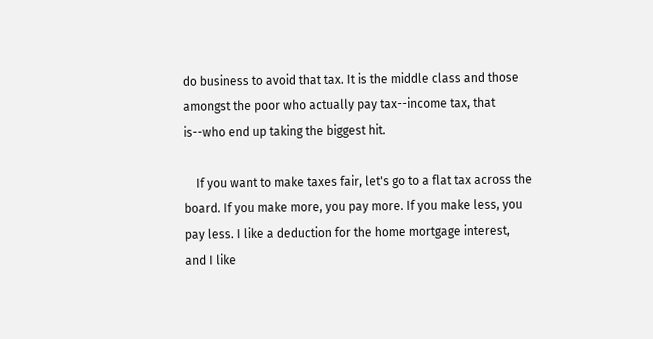do business to avoid that tax. It is the middle class and those amongst the poor who actually pay tax--income tax, that is--who end up taking the biggest hit.

    If you want to make taxes fair, let's go to a flat tax across the board. If you make more, you pay more. If you make less, you pay less. I like a deduction for the home mortgage interest, and I like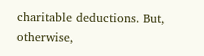charitable deductions. But, otherwise,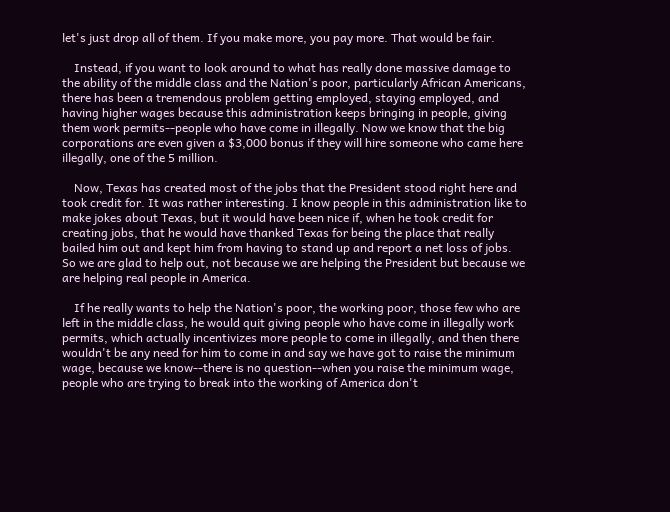let's just drop all of them. If you make more, you pay more. That would be fair.

    Instead, if you want to look around to what has really done massive damage to the ability of the middle class and the Nation's poor, particularly African Americans, there has been a tremendous problem getting employed, staying employed, and having higher wages because this administration keeps bringing in people, giving them work permits--people who have come in illegally. Now we know that the big corporations are even given a $3,000 bonus if they will hire someone who came here illegally, one of the 5 million.

    Now, Texas has created most of the jobs that the President stood right here and took credit for. It was rather interesting. I know people in this administration like to make jokes about Texas, but it would have been nice if, when he took credit for creating jobs, that he would have thanked Texas for being the place that really bailed him out and kept him from having to stand up and report a net loss of jobs. So we are glad to help out, not because we are helping the President but because we are helping real people in America.

    If he really wants to help the Nation's poor, the working poor, those few who are left in the middle class, he would quit giving people who have come in illegally work permits, which actually incentivizes more people to come in illegally, and then there wouldn't be any need for him to come in and say we have got to raise the minimum wage, because we know--there is no question--when you raise the minimum wage, people who are trying to break into the working of America don't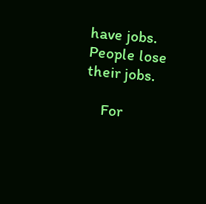have jobs. People lose their jobs.

    For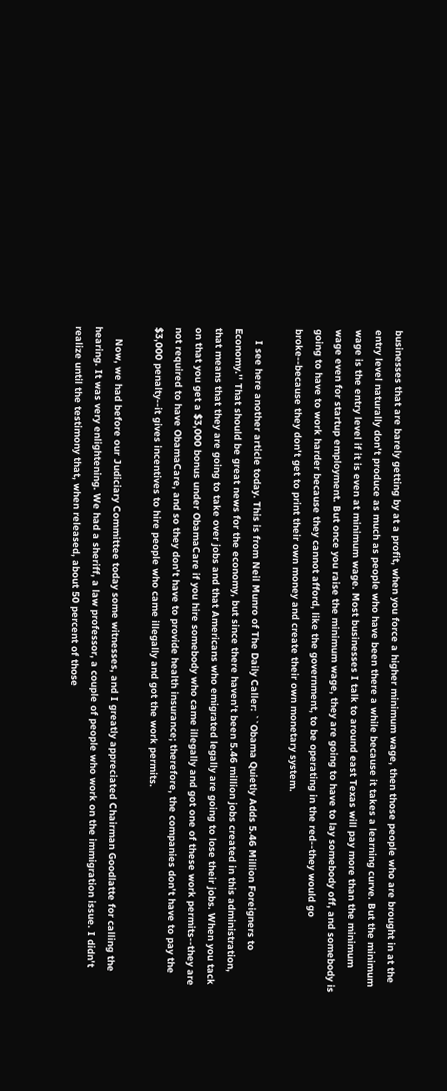businesses that are barely getting by at a profit, when you force a higher minimum wage, then those people who are brought in at the entry level naturally don't produce as much as people who have been there a while because it takes a learning curve. But the minimum wage is the entry level if it is even at minimum wage. Most businesses I talk to around east Texas will pay more than the minimum wage even for startup employment. But once you raise the minimum wage, they are going to have to lay somebody off, and somebody is going to have to work harder because they cannot afford, like the government, to be operating in the red--they would go broke--because they don't get to print their own money and create their own monetary system.

    I see here another article today. This is from Neil Munro of The Daily Caller: ``Obama Quietly Adds 5.46 Million Foreigners to Economy.'' That should be great news for the economy, but since there haven't been 5.46 million jobs created in this administration, that means that they are going to take over jobs and that Americans who emigrated legally are going to lose their jobs. When you tack on that you get a $3,000 bonus under ObamaCare if you hire somebody who came illegally and got one of these work permits--they are not required to have ObamaCare, and so they don't have to provide health insurance; therefore, the companies don't have to pay the $3,000 penalty--it gives incentives to hire people who came illegally and got the work permits.

    Now, we had before our Judiciary Committee today some witnesses, and I greatly appreciated Chairman Goodlatte for calling the hearing. It was very enlightening. We had a sheriff, a law professor, a couple of people who work on the immigration issue. I didn't realize until the testimony that, when released, about 50 percent of those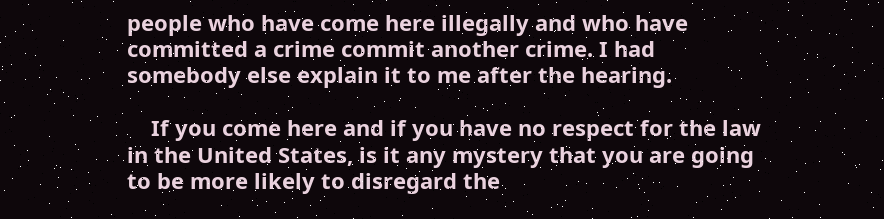people who have come here illegally and who have committed a crime commit another crime. I had somebody else explain it to me after the hearing.

    If you come here and if you have no respect for the law in the United States, is it any mystery that you are going to be more likely to disregard the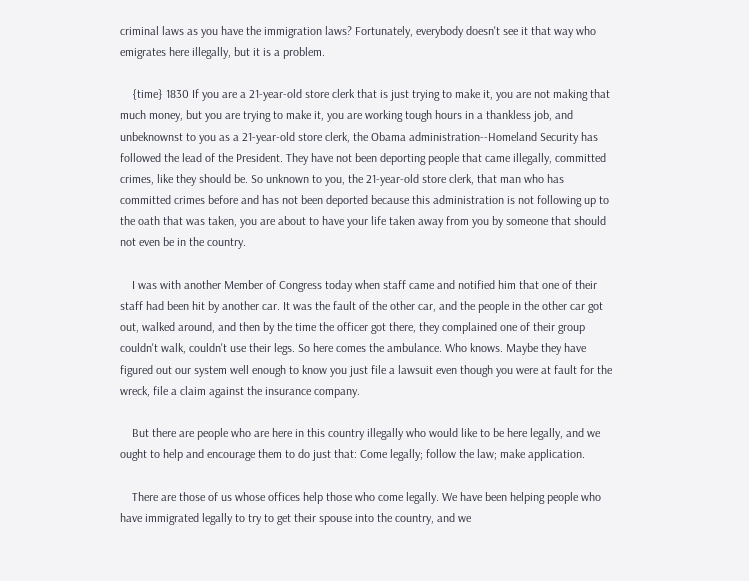criminal laws as you have the immigration laws? Fortunately, everybody doesn't see it that way who emigrates here illegally, but it is a problem.

    {time} 1830 If you are a 21-year-old store clerk that is just trying to make it, you are not making that much money, but you are trying to make it, you are working tough hours in a thankless job, and unbeknownst to you as a 21-year-old store clerk, the Obama administration--Homeland Security has followed the lead of the President. They have not been deporting people that came illegally, committed crimes, like they should be. So unknown to you, the 21-year-old store clerk, that man who has committed crimes before and has not been deported because this administration is not following up to the oath that was taken, you are about to have your life taken away from you by someone that should not even be in the country.

    I was with another Member of Congress today when staff came and notified him that one of their staff had been hit by another car. It was the fault of the other car, and the people in the other car got out, walked around, and then by the time the officer got there, they complained one of their group couldn't walk, couldn't use their legs. So here comes the ambulance. Who knows. Maybe they have figured out our system well enough to know you just file a lawsuit even though you were at fault for the wreck, file a claim against the insurance company.

    But there are people who are here in this country illegally who would like to be here legally, and we ought to help and encourage them to do just that: Come legally; follow the law; make application.

    There are those of us whose offices help those who come legally. We have been helping people who have immigrated legally to try to get their spouse into the country, and we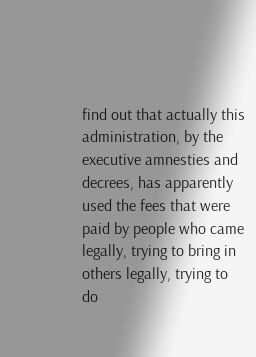find out that actually this administration, by the executive amnesties and decrees, has apparently used the fees that were paid by people who came legally, trying to bring in others legally, trying to do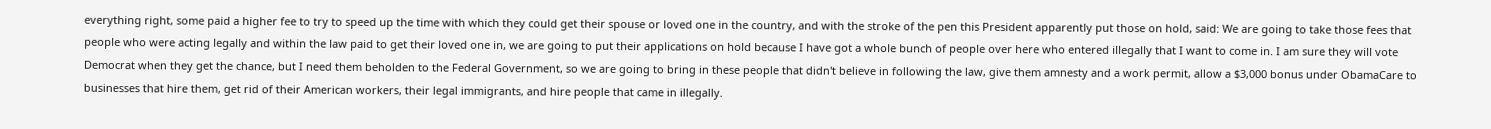everything right, some paid a higher fee to try to speed up the time with which they could get their spouse or loved one in the country, and with the stroke of the pen this President apparently put those on hold, said: We are going to take those fees that people who were acting legally and within the law paid to get their loved one in, we are going to put their applications on hold because I have got a whole bunch of people over here who entered illegally that I want to come in. I am sure they will vote Democrat when they get the chance, but I need them beholden to the Federal Government, so we are going to bring in these people that didn't believe in following the law, give them amnesty and a work permit, allow a $3,000 bonus under ObamaCare to businesses that hire them, get rid of their American workers, their legal immigrants, and hire people that came in illegally.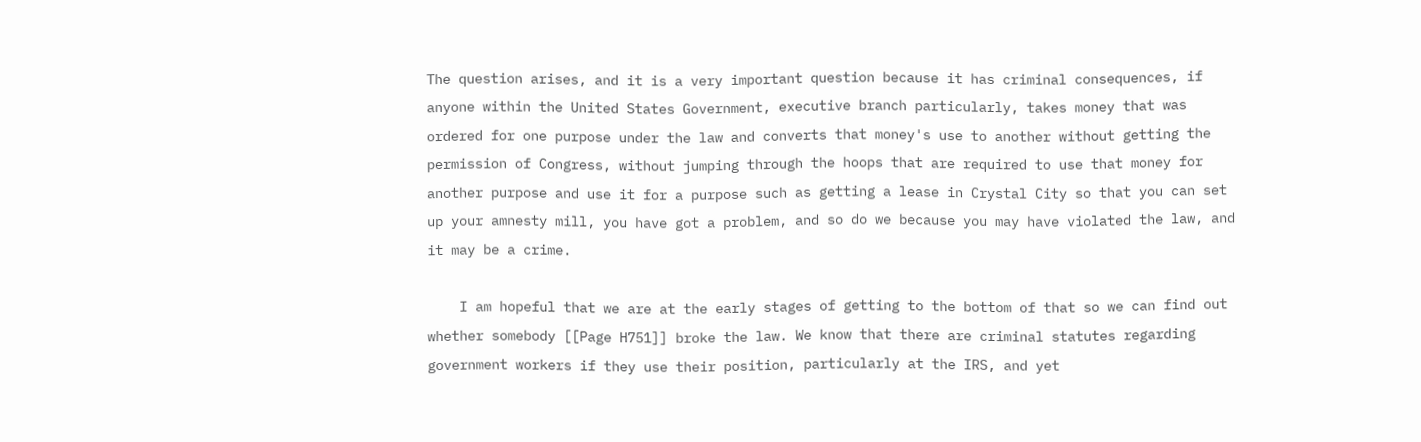The question arises, and it is a very important question because it has criminal consequences, if anyone within the United States Government, executive branch particularly, takes money that was ordered for one purpose under the law and converts that money's use to another without getting the permission of Congress, without jumping through the hoops that are required to use that money for another purpose and use it for a purpose such as getting a lease in Crystal City so that you can set up your amnesty mill, you have got a problem, and so do we because you may have violated the law, and it may be a crime.

    I am hopeful that we are at the early stages of getting to the bottom of that so we can find out whether somebody [[Page H751]] broke the law. We know that there are criminal statutes regarding government workers if they use their position, particularly at the IRS, and yet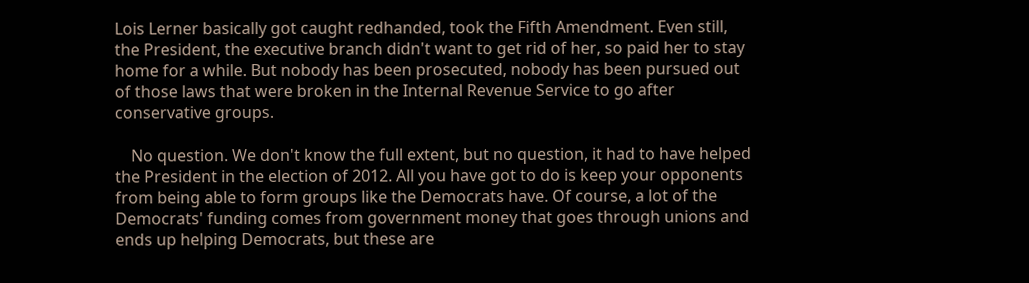Lois Lerner basically got caught redhanded, took the Fifth Amendment. Even still, the President, the executive branch didn't want to get rid of her, so paid her to stay home for a while. But nobody has been prosecuted, nobody has been pursued out of those laws that were broken in the Internal Revenue Service to go after conservative groups.

    No question. We don't know the full extent, but no question, it had to have helped the President in the election of 2012. All you have got to do is keep your opponents from being able to form groups like the Democrats have. Of course, a lot of the Democrats' funding comes from government money that goes through unions and ends up helping Democrats, but these are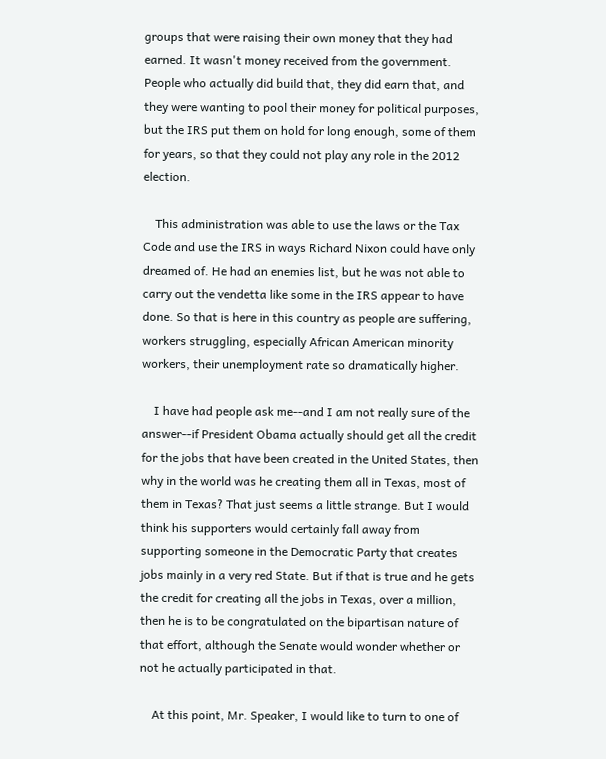groups that were raising their own money that they had earned. It wasn't money received from the government. People who actually did build that, they did earn that, and they were wanting to pool their money for political purposes, but the IRS put them on hold for long enough, some of them for years, so that they could not play any role in the 2012 election.

    This administration was able to use the laws or the Tax Code and use the IRS in ways Richard Nixon could have only dreamed of. He had an enemies list, but he was not able to carry out the vendetta like some in the IRS appear to have done. So that is here in this country as people are suffering, workers struggling, especially African American minority workers, their unemployment rate so dramatically higher.

    I have had people ask me--and I am not really sure of the answer--if President Obama actually should get all the credit for the jobs that have been created in the United States, then why in the world was he creating them all in Texas, most of them in Texas? That just seems a little strange. But I would think his supporters would certainly fall away from supporting someone in the Democratic Party that creates jobs mainly in a very red State. But if that is true and he gets the credit for creating all the jobs in Texas, over a million, then he is to be congratulated on the bipartisan nature of that effort, although the Senate would wonder whether or not he actually participated in that.

    At this point, Mr. Speaker, I would like to turn to one of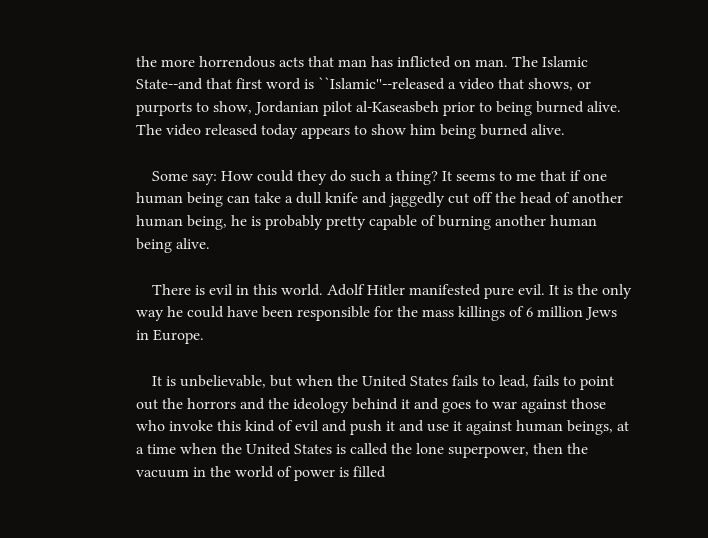the more horrendous acts that man has inflicted on man. The Islamic State--and that first word is ``Islamic''--released a video that shows, or purports to show, Jordanian pilot al-Kaseasbeh prior to being burned alive. The video released today appears to show him being burned alive.

    Some say: How could they do such a thing? It seems to me that if one human being can take a dull knife and jaggedly cut off the head of another human being, he is probably pretty capable of burning another human being alive.

    There is evil in this world. Adolf Hitler manifested pure evil. It is the only way he could have been responsible for the mass killings of 6 million Jews in Europe.

    It is unbelievable, but when the United States fails to lead, fails to point out the horrors and the ideology behind it and goes to war against those who invoke this kind of evil and push it and use it against human beings, at a time when the United States is called the lone superpower, then the vacuum in the world of power is filled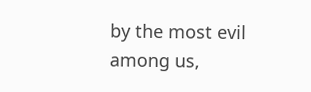by the most evil among us,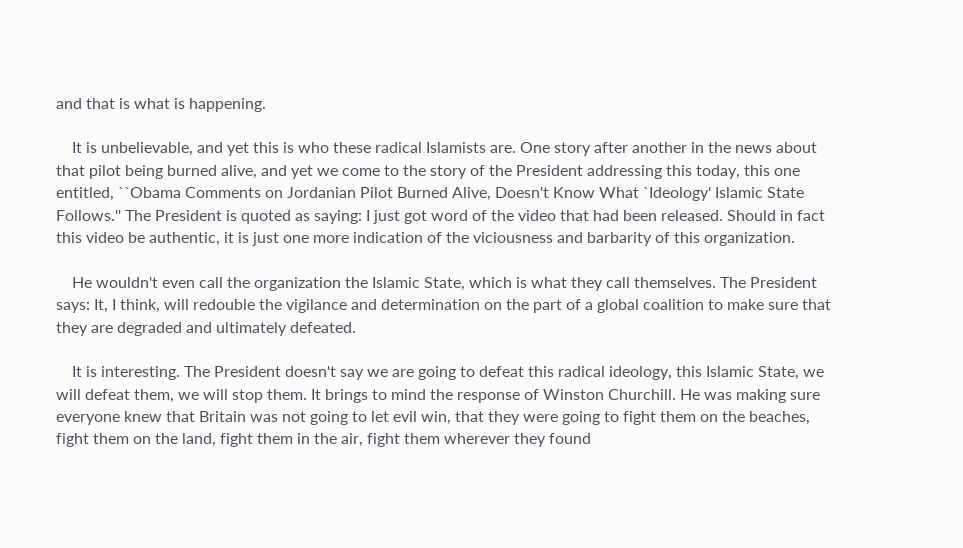and that is what is happening.

    It is unbelievable, and yet this is who these radical Islamists are. One story after another in the news about that pilot being burned alive, and yet we come to the story of the President addressing this today, this one entitled, ``Obama Comments on Jordanian Pilot Burned Alive, Doesn't Know What `Ideology' Islamic State Follows.'' The President is quoted as saying: I just got word of the video that had been released. Should in fact this video be authentic, it is just one more indication of the viciousness and barbarity of this organization.

    He wouldn't even call the organization the Islamic State, which is what they call themselves. The President says: It, I think, will redouble the vigilance and determination on the part of a global coalition to make sure that they are degraded and ultimately defeated.

    It is interesting. The President doesn't say we are going to defeat this radical ideology, this Islamic State, we will defeat them, we will stop them. It brings to mind the response of Winston Churchill. He was making sure everyone knew that Britain was not going to let evil win, that they were going to fight them on the beaches, fight them on the land, fight them in the air, fight them wherever they found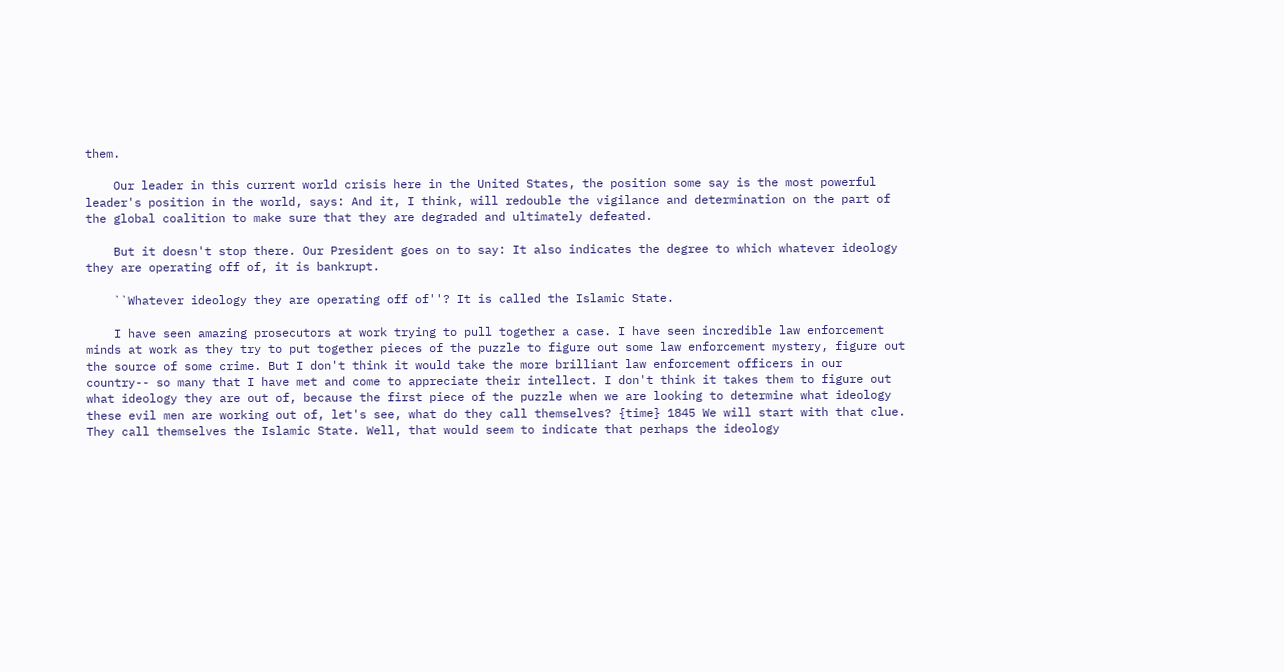them.

    Our leader in this current world crisis here in the United States, the position some say is the most powerful leader's position in the world, says: And it, I think, will redouble the vigilance and determination on the part of the global coalition to make sure that they are degraded and ultimately defeated.

    But it doesn't stop there. Our President goes on to say: It also indicates the degree to which whatever ideology they are operating off of, it is bankrupt.

    ``Whatever ideology they are operating off of''? It is called the Islamic State.

    I have seen amazing prosecutors at work trying to pull together a case. I have seen incredible law enforcement minds at work as they try to put together pieces of the puzzle to figure out some law enforcement mystery, figure out the source of some crime. But I don't think it would take the more brilliant law enforcement officers in our country-- so many that I have met and come to appreciate their intellect. I don't think it takes them to figure out what ideology they are out of, because the first piece of the puzzle when we are looking to determine what ideology these evil men are working out of, let's see, what do they call themselves? {time} 1845 We will start with that clue. They call themselves the Islamic State. Well, that would seem to indicate that perhaps the ideology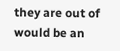they are out of would be an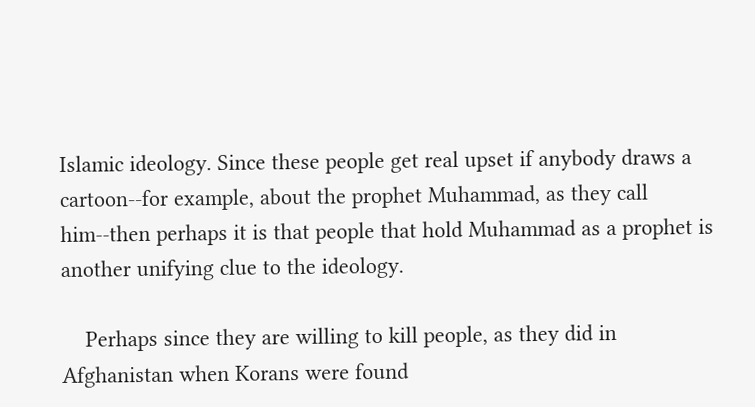Islamic ideology. Since these people get real upset if anybody draws a cartoon--for example, about the prophet Muhammad, as they call him--then perhaps it is that people that hold Muhammad as a prophet is another unifying clue to the ideology.

    Perhaps since they are willing to kill people, as they did in Afghanistan when Korans were found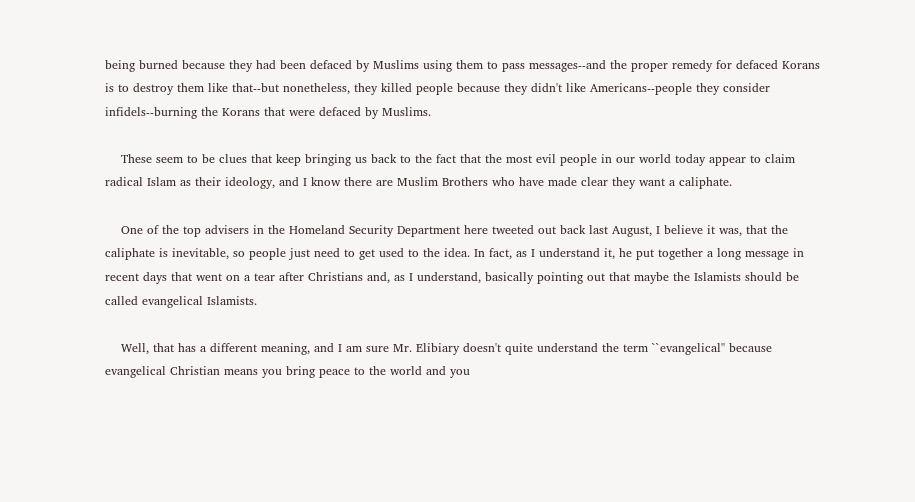being burned because they had been defaced by Muslims using them to pass messages--and the proper remedy for defaced Korans is to destroy them like that--but nonetheless, they killed people because they didn't like Americans--people they consider infidels--burning the Korans that were defaced by Muslims.

    These seem to be clues that keep bringing us back to the fact that the most evil people in our world today appear to claim radical Islam as their ideology, and I know there are Muslim Brothers who have made clear they want a caliphate.

    One of the top advisers in the Homeland Security Department here tweeted out back last August, I believe it was, that the caliphate is inevitable, so people just need to get used to the idea. In fact, as I understand it, he put together a long message in recent days that went on a tear after Christians and, as I understand, basically pointing out that maybe the Islamists should be called evangelical Islamists.

    Well, that has a different meaning, and I am sure Mr. Elibiary doesn't quite understand the term ``evangelical'' because evangelical Christian means you bring peace to the world and you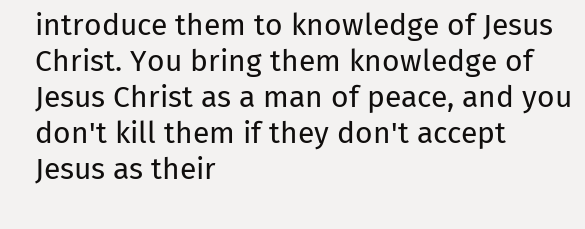introduce them to knowledge of Jesus Christ. You bring them knowledge of Jesus Christ as a man of peace, and you don't kill them if they don't accept Jesus as their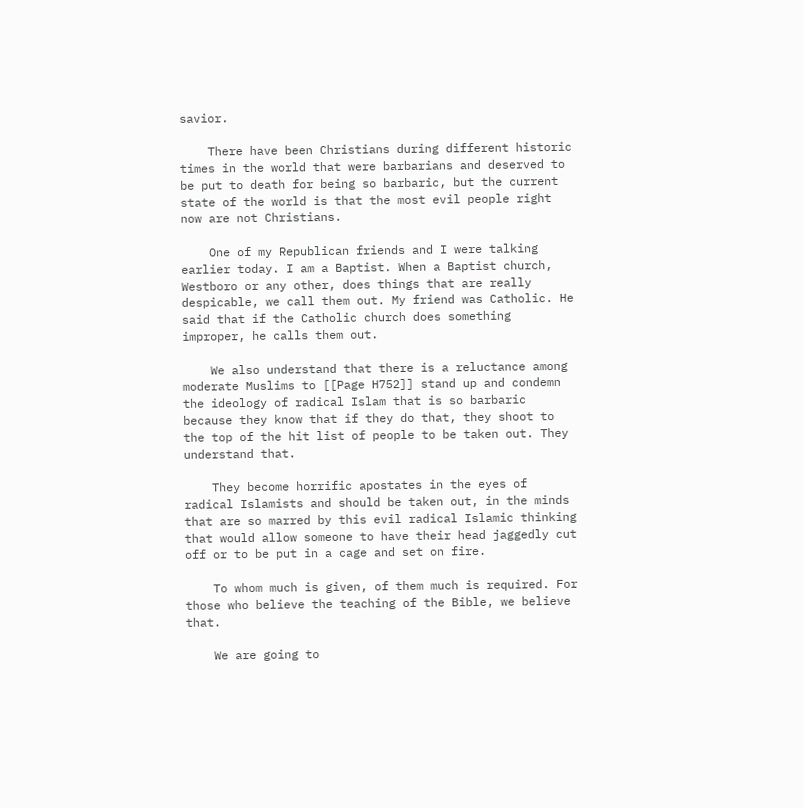savior.

    There have been Christians during different historic times in the world that were barbarians and deserved to be put to death for being so barbaric, but the current state of the world is that the most evil people right now are not Christians.

    One of my Republican friends and I were talking earlier today. I am a Baptist. When a Baptist church, Westboro or any other, does things that are really despicable, we call them out. My friend was Catholic. He said that if the Catholic church does something improper, he calls them out.

    We also understand that there is a reluctance among moderate Muslims to [[Page H752]] stand up and condemn the ideology of radical Islam that is so barbaric because they know that if they do that, they shoot to the top of the hit list of people to be taken out. They understand that.

    They become horrific apostates in the eyes of radical Islamists and should be taken out, in the minds that are so marred by this evil radical Islamic thinking that would allow someone to have their head jaggedly cut off or to be put in a cage and set on fire.

    To whom much is given, of them much is required. For those who believe the teaching of the Bible, we believe that.

    We are going to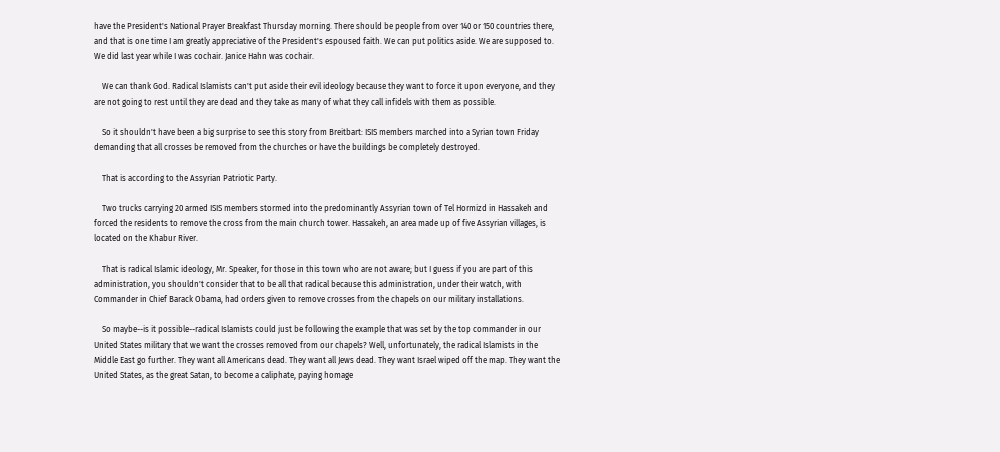have the President's National Prayer Breakfast Thursday morning. There should be people from over 140 or 150 countries there, and that is one time I am greatly appreciative of the President's espoused faith. We can put politics aside. We are supposed to. We did last year while I was cochair. Janice Hahn was cochair.

    We can thank God. Radical Islamists can't put aside their evil ideology because they want to force it upon everyone, and they are not going to rest until they are dead and they take as many of what they call infidels with them as possible.

    So it shouldn't have been a big surprise to see this story from Breitbart: ISIS members marched into a Syrian town Friday demanding that all crosses be removed from the churches or have the buildings be completely destroyed.

    That is according to the Assyrian Patriotic Party.

    Two trucks carrying 20 armed ISIS members stormed into the predominantly Assyrian town of Tel Hormizd in Hassakeh and forced the residents to remove the cross from the main church tower. Hassakeh, an area made up of five Assyrian villages, is located on the Khabur River.

    That is radical Islamic ideology, Mr. Speaker, for those in this town who are not aware; but I guess if you are part of this administration, you shouldn't consider that to be all that radical because this administration, under their watch, with Commander in Chief Barack Obama, had orders given to remove crosses from the chapels on our military installations.

    So maybe--is it possible--radical Islamists could just be following the example that was set by the top commander in our United States military that we want the crosses removed from our chapels? Well, unfortunately, the radical Islamists in the Middle East go further. They want all Americans dead. They want all Jews dead. They want Israel wiped off the map. They want the United States, as the great Satan, to become a caliphate, paying homage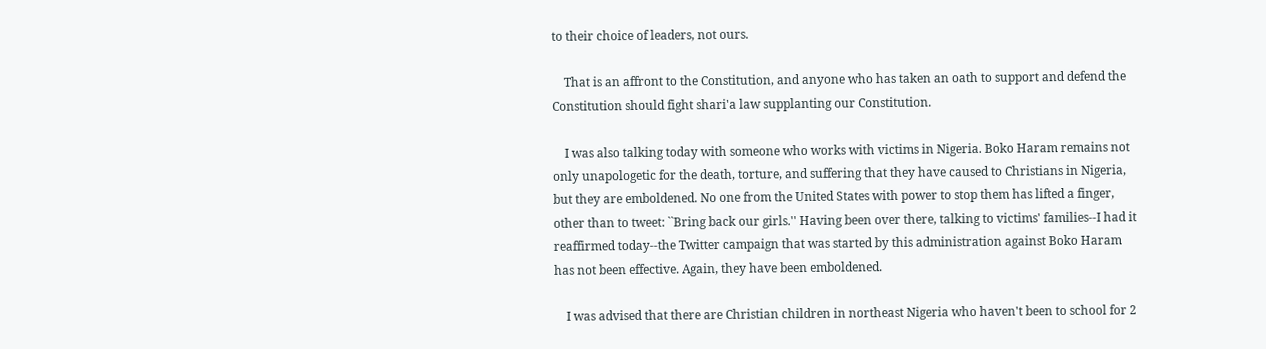to their choice of leaders, not ours.

    That is an affront to the Constitution, and anyone who has taken an oath to support and defend the Constitution should fight shari'a law supplanting our Constitution.

    I was also talking today with someone who works with victims in Nigeria. Boko Haram remains not only unapologetic for the death, torture, and suffering that they have caused to Christians in Nigeria, but they are emboldened. No one from the United States with power to stop them has lifted a finger, other than to tweet: ``Bring back our girls.'' Having been over there, talking to victims' families--I had it reaffirmed today--the Twitter campaign that was started by this administration against Boko Haram has not been effective. Again, they have been emboldened.

    I was advised that there are Christian children in northeast Nigeria who haven't been to school for 2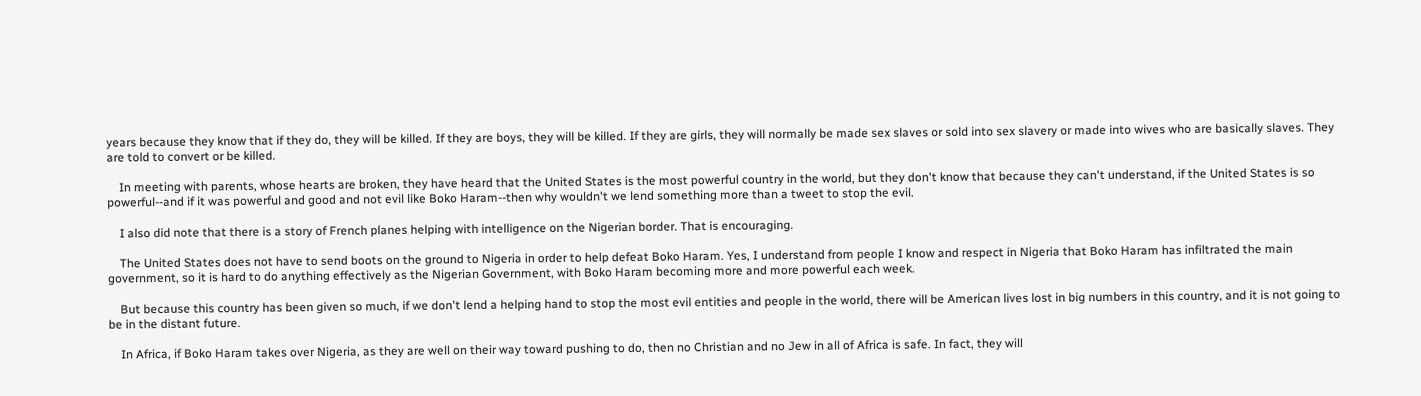years because they know that if they do, they will be killed. If they are boys, they will be killed. If they are girls, they will normally be made sex slaves or sold into sex slavery or made into wives who are basically slaves. They are told to convert or be killed.

    In meeting with parents, whose hearts are broken, they have heard that the United States is the most powerful country in the world, but they don't know that because they can't understand, if the United States is so powerful--and if it was powerful and good and not evil like Boko Haram--then why wouldn't we lend something more than a tweet to stop the evil.

    I also did note that there is a story of French planes helping with intelligence on the Nigerian border. That is encouraging.

    The United States does not have to send boots on the ground to Nigeria in order to help defeat Boko Haram. Yes, I understand from people I know and respect in Nigeria that Boko Haram has infiltrated the main government, so it is hard to do anything effectively as the Nigerian Government, with Boko Haram becoming more and more powerful each week.

    But because this country has been given so much, if we don't lend a helping hand to stop the most evil entities and people in the world, there will be American lives lost in big numbers in this country, and it is not going to be in the distant future.

    In Africa, if Boko Haram takes over Nigeria, as they are well on their way toward pushing to do, then no Christian and no Jew in all of Africa is safe. In fact, they will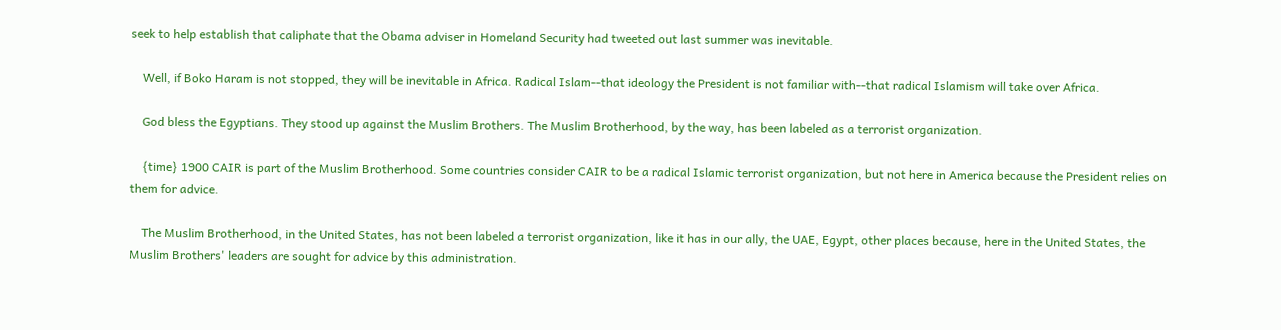seek to help establish that caliphate that the Obama adviser in Homeland Security had tweeted out last summer was inevitable.

    Well, if Boko Haram is not stopped, they will be inevitable in Africa. Radical Islam--that ideology the President is not familiar with--that radical Islamism will take over Africa.

    God bless the Egyptians. They stood up against the Muslim Brothers. The Muslim Brotherhood, by the way, has been labeled as a terrorist organization.

    {time} 1900 CAIR is part of the Muslim Brotherhood. Some countries consider CAIR to be a radical Islamic terrorist organization, but not here in America because the President relies on them for advice.

    The Muslim Brotherhood, in the United States, has not been labeled a terrorist organization, like it has in our ally, the UAE, Egypt, other places because, here in the United States, the Muslim Brothers' leaders are sought for advice by this administration.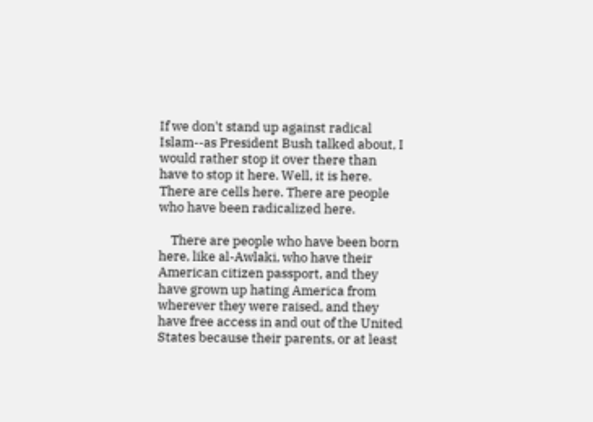If we don't stand up against radical Islam--as President Bush talked about, I would rather stop it over there than have to stop it here. Well, it is here. There are cells here. There are people who have been radicalized here.

    There are people who have been born here, like al-Awlaki, who have their American citizen passport, and they have grown up hating America from wherever they were raised, and they have free access in and out of the United States because their parents, or at least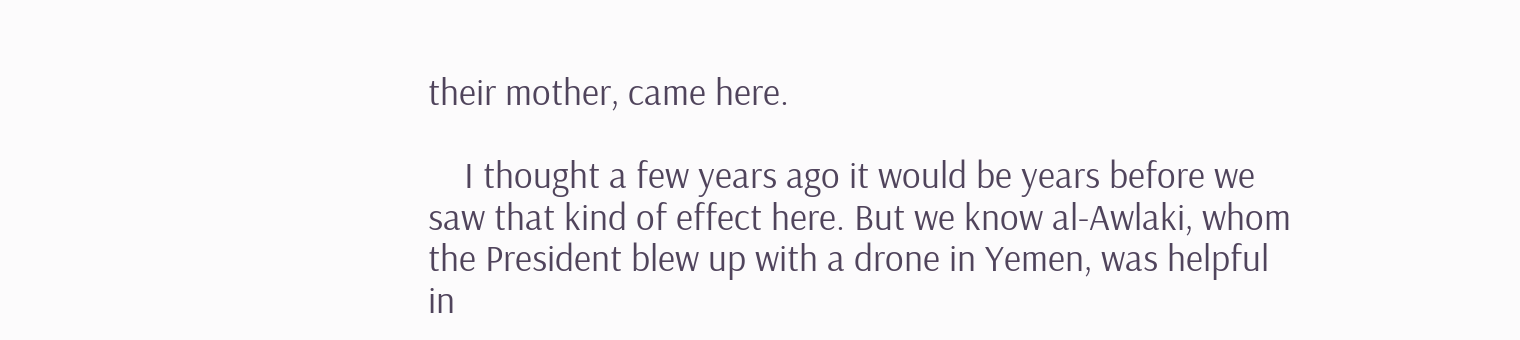their mother, came here.

    I thought a few years ago it would be years before we saw that kind of effect here. But we know al-Awlaki, whom the President blew up with a drone in Yemen, was helpful in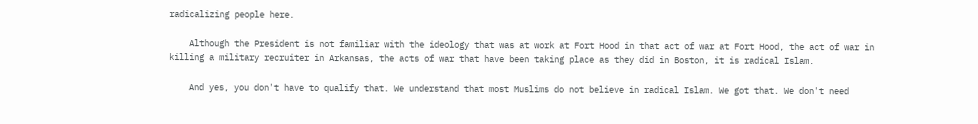radicalizing people here.

    Although the President is not familiar with the ideology that was at work at Fort Hood in that act of war at Fort Hood, the act of war in killing a military recruiter in Arkansas, the acts of war that have been taking place as they did in Boston, it is radical Islam.

    And yes, you don't have to qualify that. We understand that most Muslims do not believe in radical Islam. We got that. We don't need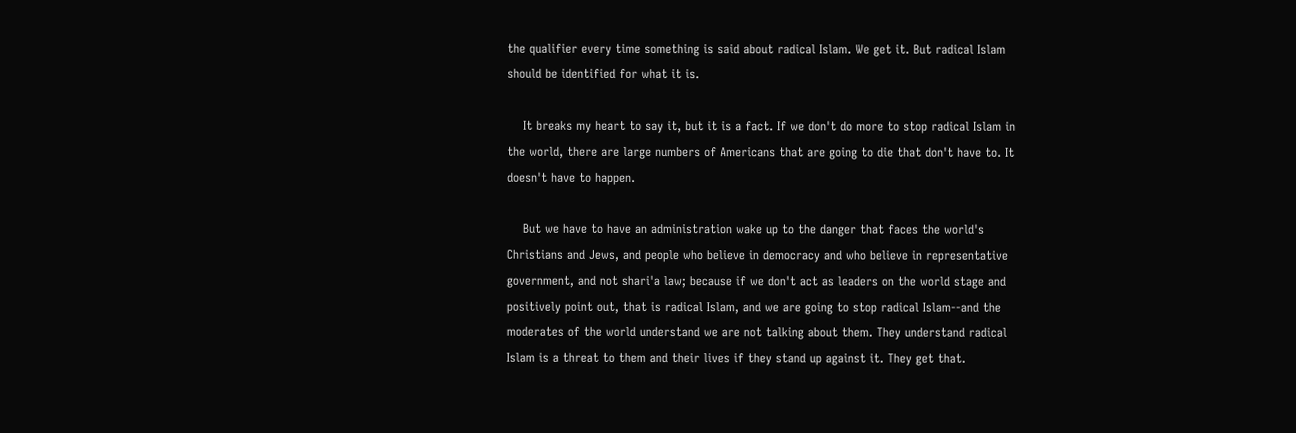the qualifier every time something is said about radical Islam. We get it. But radical Islam should be identified for what it is.

    It breaks my heart to say it, but it is a fact. If we don't do more to stop radical Islam in the world, there are large numbers of Americans that are going to die that don't have to. It doesn't have to happen.

    But we have to have an administration wake up to the danger that faces the world's Christians and Jews, and people who believe in democracy and who believe in representative government, and not shari'a law; because if we don't act as leaders on the world stage and positively point out, that is radical Islam, and we are going to stop radical Islam--and the moderates of the world understand we are not talking about them. They understand radical Islam is a threat to them and their lives if they stand up against it. They get that.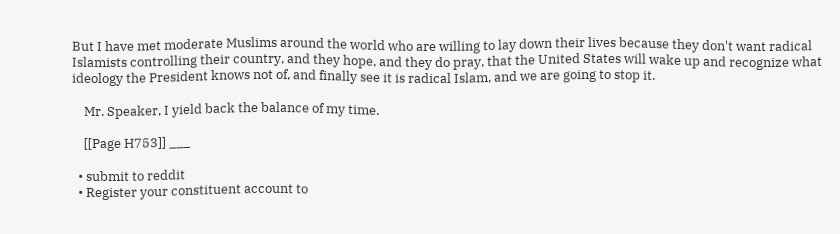But I have met moderate Muslims around the world who are willing to lay down their lives because they don't want radical Islamists controlling their country, and they hope, and they do pray, that the United States will wake up and recognize what ideology the President knows not of, and finally see it is radical Islam, and we are going to stop it.

    Mr. Speaker, I yield back the balance of my time.

    [[Page H753]] ___

  • submit to reddit
  • Register your constituent account to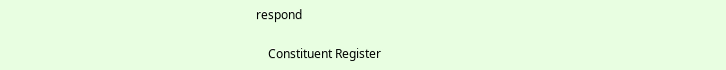respond

    Constituent Register